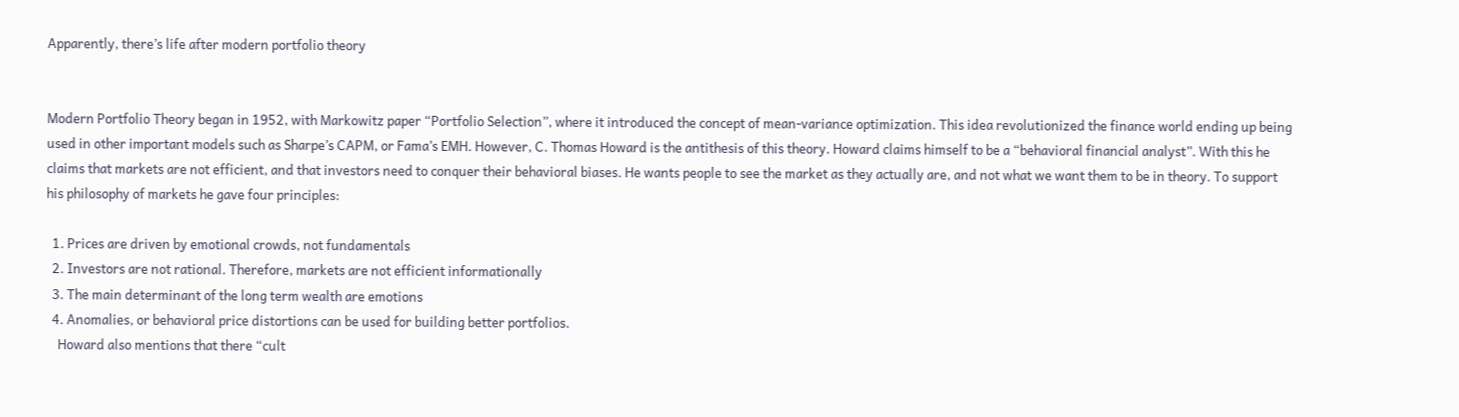Apparently, there’s life after modern portfolio theory


Modern Portfolio Theory began in 1952, with Markowitz paper “Portfolio Selection”, where it introduced the concept of mean-variance optimization. This idea revolutionized the finance world ending up being used in other important models such as Sharpe’s CAPM, or Fama’s EMH. However, C. Thomas Howard is the antithesis of this theory. Howard claims himself to be a “behavioral financial analyst”. With this he claims that markets are not efficient, and that investors need to conquer their behavioral biases. He wants people to see the market as they actually are, and not what we want them to be in theory. To support his philosophy of markets he gave four principles:

  1. Prices are driven by emotional crowds, not fundamentals
  2. Investors are not rational. Therefore, markets are not efficient informationally
  3. The main determinant of the long term wealth are emotions
  4. Anomalies, or behavioral price distortions can be used for building better portfolios.
    Howard also mentions that there “cult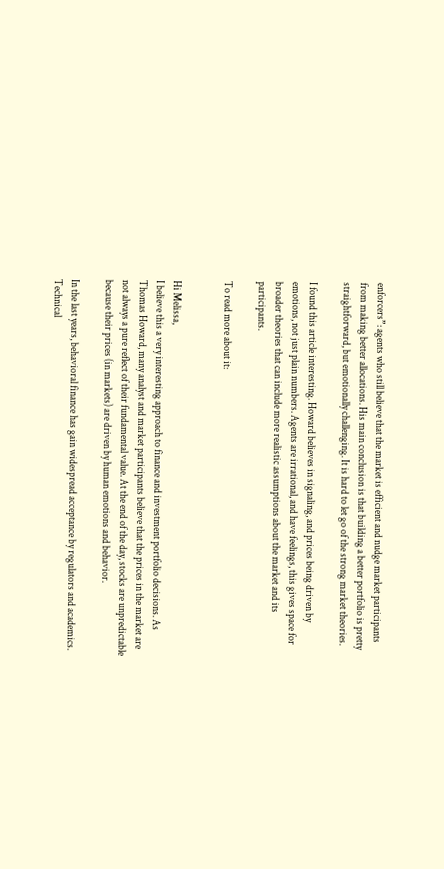enforcers”: agents who still believe that the market is efficient and nudge market participants from making better allocations. His main conclusion is that building a better portfolio is pretty straightforward, but emotionally challenging. It is hard to let go of the strong market theories.

I found this article interesting. Howard believes in signaling, and prices being driven by emotions, not just plain numbers. Agents are irrational, and have feelings, this gives space for broader theories that can include more realistic assumptions about the market and its participants.

To read more about it:


Hi Melissa,
I believe this a very interesting approach to finance and investment portfolio decisions. As Thomas Howard, many analyst and market participants believe that the prices in the market are not always a pure reflect of their fundamental value. At the end of the day, stocks are unpredictable because their prices (in markets) are driven by human emotions and behavior.

In the last years, behavioral finance has gain widespread acceptance by regulators and academics. Technical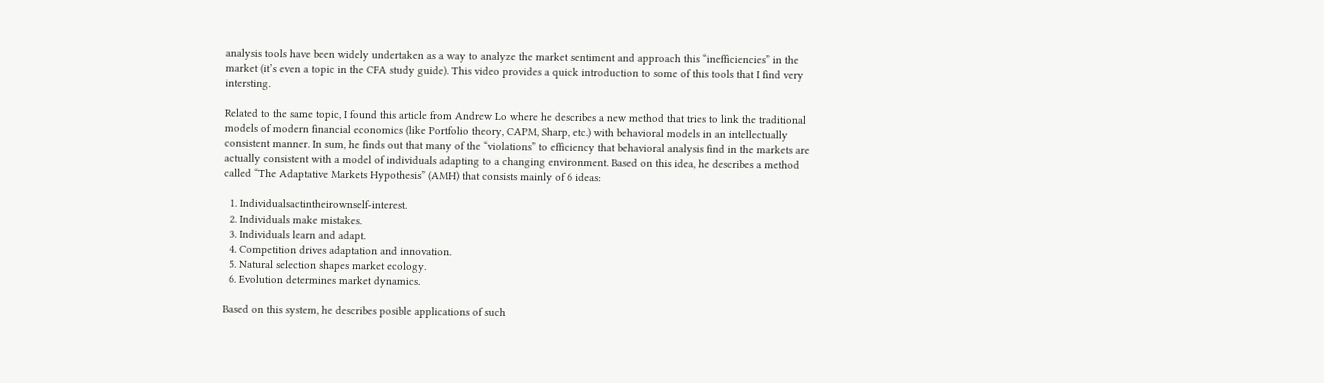analysis tools have been widely undertaken as a way to analyze the market sentiment and approach this “inefficiencies” in the market (it’s even a topic in the CFA study guide). This video provides a quick introduction to some of this tools that I find very intersting.

Related to the same topic, I found this article from Andrew Lo where he describes a new method that tries to link the traditional models of modern financial economics (like Portfolio theory, CAPM, Sharp, etc.) with behavioral models in an intellectually consistent manner. In sum, he finds out that many of the “violations” to efficiency that behavioral analysis find in the markets are actually consistent with a model of individuals adapting to a changing environment. Based on this idea, he describes a method called “The Adaptative Markets Hypothesis” (AMH) that consists mainly of 6 ideas:

  1. Individualsactintheirownself-interest.
  2. Individuals make mistakes.
  3. Individuals learn and adapt.
  4. Competition drives adaptation and innovation.
  5. Natural selection shapes market ecology.
  6. Evolution determines market dynamics.

Based on this system, he describes posible applications of such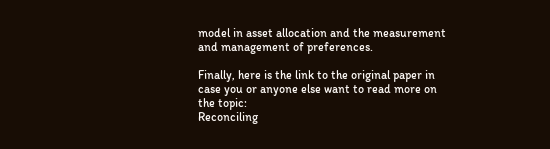model in asset allocation and the measurement and management of preferences.

Finally, here is the link to the original paper in case you or anyone else want to read more on the topic:
Reconciling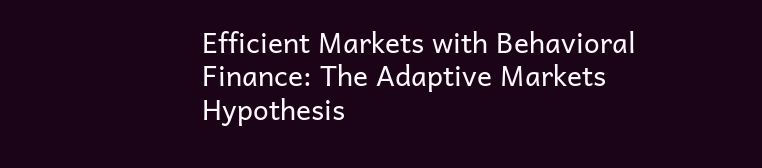Efficient Markets with Behavioral Finance: The Adaptive Markets Hypothesis